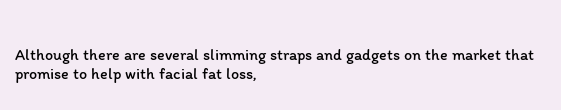Although there are several slimming straps and gadgets on the market that promise to help with facial fat loss,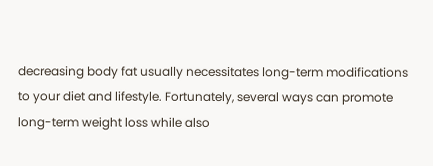decreasing body fat usually necessitates long-term modifications to your diet and lifestyle. Fortunately, several ways can promote long-term weight loss while also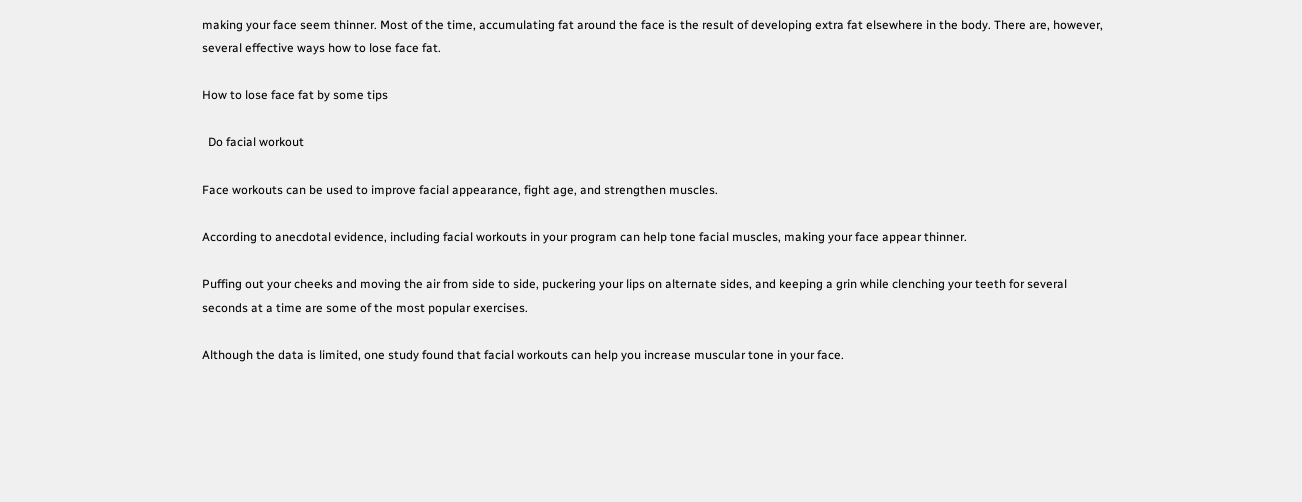making your face seem thinner. Most of the time, accumulating fat around the face is the result of developing extra fat elsewhere in the body. There are, however, several effective ways how to lose face fat.

How to lose face fat by some tips

  Do facial workout

Face workouts can be used to improve facial appearance, fight age, and strengthen muscles.

According to anecdotal evidence, including facial workouts in your program can help tone facial muscles, making your face appear thinner.

Puffing out your cheeks and moving the air from side to side, puckering your lips on alternate sides, and keeping a grin while clenching your teeth for several seconds at a time are some of the most popular exercises.

Although the data is limited, one study found that facial workouts can help you increase muscular tone in your face.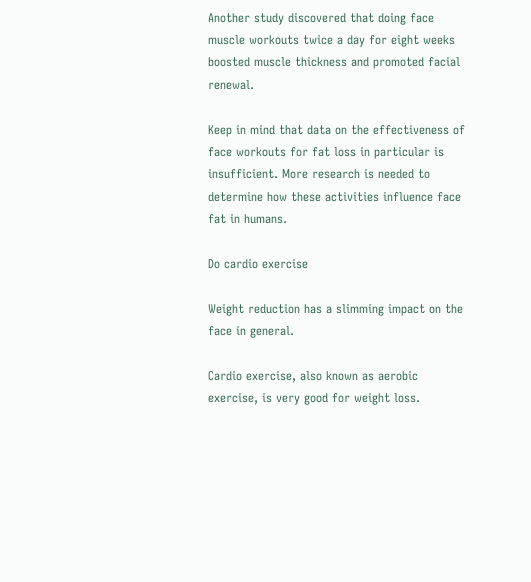Another study discovered that doing face muscle workouts twice a day for eight weeks boosted muscle thickness and promoted facial renewal.

Keep in mind that data on the effectiveness of face workouts for fat loss in particular is insufficient. More research is needed to determine how these activities influence face fat in humans.

Do cardio exercise

Weight reduction has a slimming impact on the face in general.

Cardio exercise, also known as aerobic exercise, is very good for weight loss.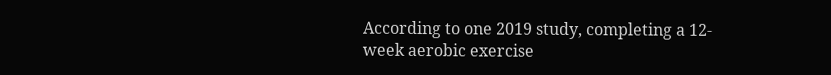According to one 2019 study, completing a 12-week aerobic exercise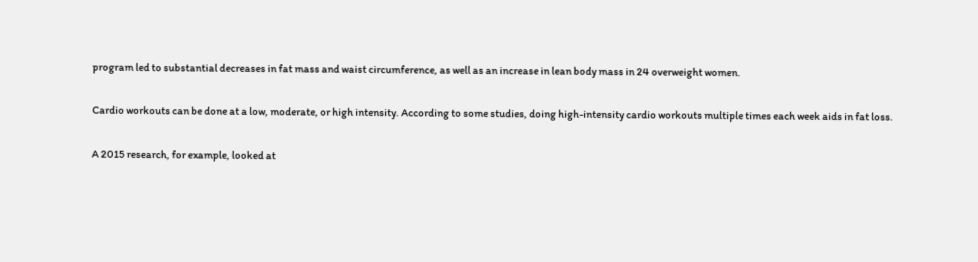program led to substantial decreases in fat mass and waist circumference, as well as an increase in lean body mass in 24 overweight women.

Cardio workouts can be done at a low, moderate, or high intensity. According to some studies, doing high-intensity cardio workouts multiple times each week aids in fat loss.

A 2015 research, for example, looked at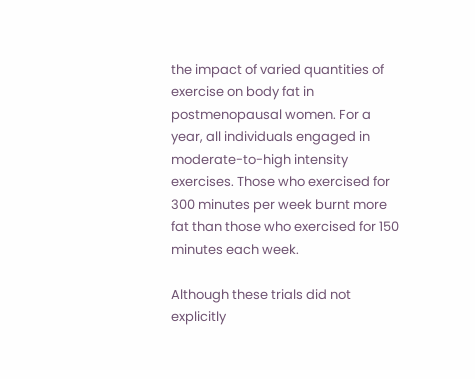the impact of varied quantities of exercise on body fat in postmenopausal women. For a year, all individuals engaged in moderate-to-high intensity exercises. Those who exercised for 300 minutes per week burnt more fat than those who exercised for 150 minutes each week.

Although these trials did not explicitly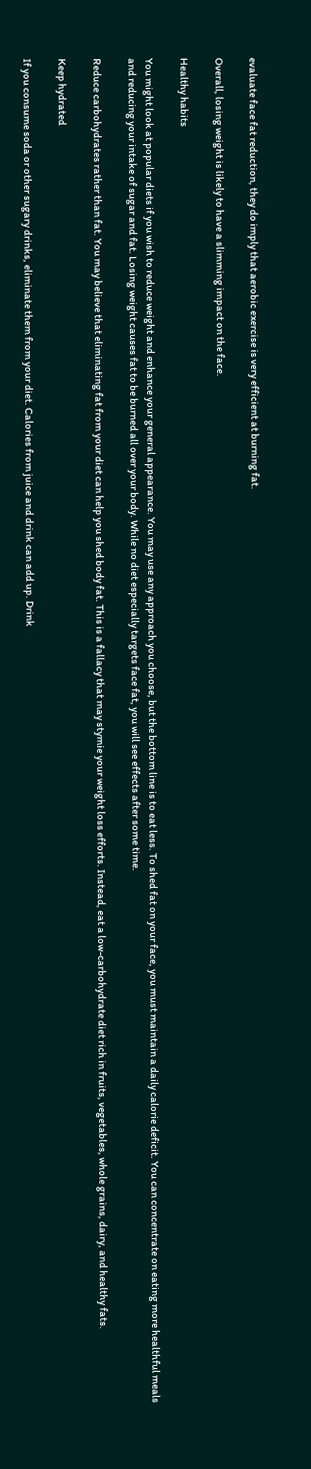evaluate face fat reduction, they do imply that aerobic exercise is very efficient at burning fat.

Overall, losing weight is likely to have a slimming impact on the face.

Healthy habits

You might look at popular diets if you wish to reduce weight and enhance your general appearance. You may use any approach you choose, but the bottom line is to eat less. To shed fat on your face, you must maintain a daily calorie deficit. You can concentrate on eating more healthful meals and reducing your intake of sugar and fat. Losing weight causes fat to be burned all over your body. While no diet especially targets face fat, you will see effects after some time.

Reduce carbohydrates rather than fat. You may believe that eliminating fat from your diet can help you shed body fat. This is a fallacy that may stymie your weight loss efforts. Instead, eat a low-carbohydrate diet rich in fruits, vegetables, whole grains, dairy, and healthy fats.

Keep hydrated

If you consume soda or other sugary drinks, eliminate them from your diet. Calories from juice and drink can add up. Drink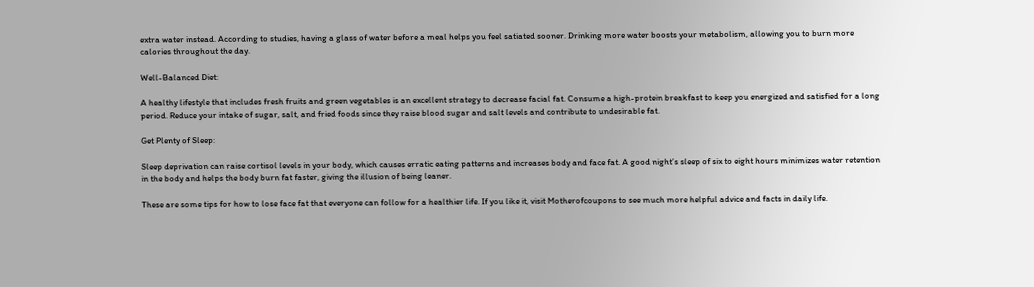extra water instead. According to studies, having a glass of water before a meal helps you feel satiated sooner. Drinking more water boosts your metabolism, allowing you to burn more calories throughout the day.

Well-Balanced Diet:

A healthy lifestyle that includes fresh fruits and green vegetables is an excellent strategy to decrease facial fat. Consume a high-protein breakfast to keep you energized and satisfied for a long period. Reduce your intake of sugar, salt, and fried foods since they raise blood sugar and salt levels and contribute to undesirable fat.

Get Plenty of Sleep:

Sleep deprivation can raise cortisol levels in your body, which causes erratic eating patterns and increases body and face fat. A good night’s sleep of six to eight hours minimizes water retention in the body and helps the body burn fat faster, giving the illusion of being leaner.

These are some tips for how to lose face fat that everyone can follow for a healthier life. If you like it, visit Motherofcoupons to see much more helpful advice and facts in daily life.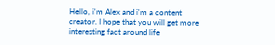Hello, i'm Alex and i'm a content creator. I hope that you will get more interesting fact around life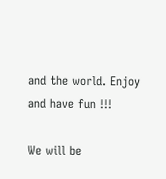and the world. Enjoy and have fun !!!

We will be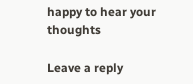happy to hear your thoughts

Leave a reply